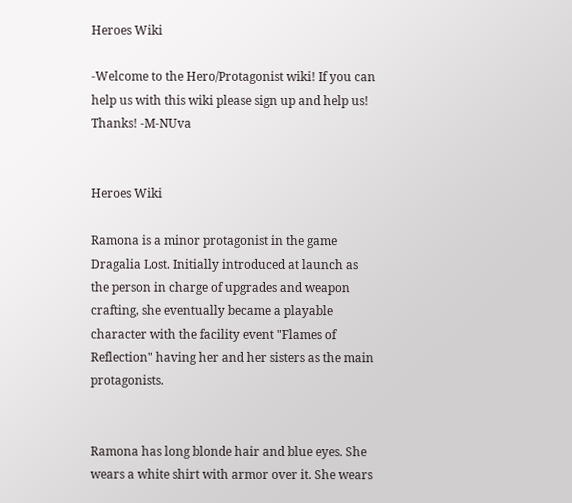Heroes Wiki

-Welcome to the Hero/Protagonist wiki! If you can help us with this wiki please sign up and help us! Thanks! -M-NUva


Heroes Wiki

Ramona is a minor protagonist in the game Dragalia Lost. Initially introduced at launch as the person in charge of upgrades and weapon crafting, she eventually became a playable character with the facility event "Flames of Reflection" having her and her sisters as the main protagonists.


Ramona has long blonde hair and blue eyes. She wears a white shirt with armor over it. She wears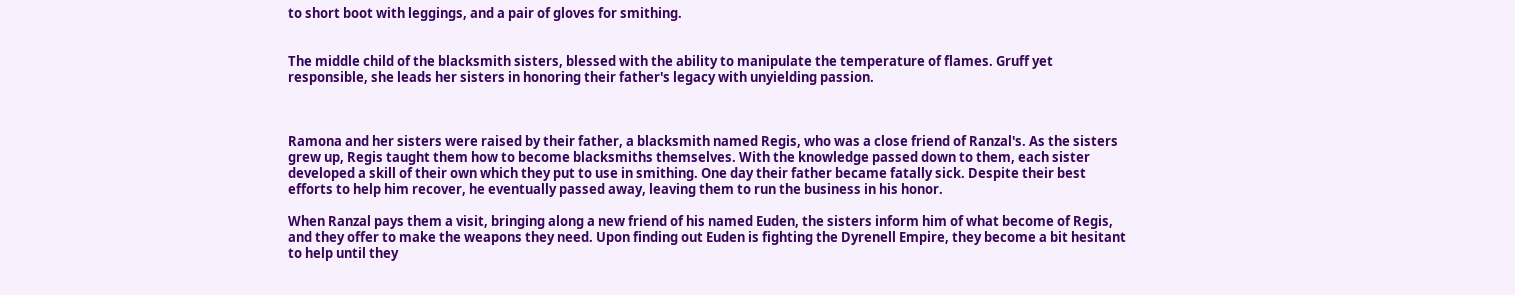to short boot with leggings, and a pair of gloves for smithing.


The middle child of the blacksmith sisters, blessed with the ability to manipulate the temperature of flames. Gruff yet responsible, she leads her sisters in honoring their father's legacy with unyielding passion.



Ramona and her sisters were raised by their father, a blacksmith named Regis, who was a close friend of Ranzal's. As the sisters grew up, Regis taught them how to become blacksmiths themselves. With the knowledge passed down to them, each sister developed a skill of their own which they put to use in smithing. One day their father became fatally sick. Despite their best efforts to help him recover, he eventually passed away, leaving them to run the business in his honor.

When Ranzal pays them a visit, bringing along a new friend of his named Euden, the sisters inform him of what become of Regis, and they offer to make the weapons they need. Upon finding out Euden is fighting the Dyrenell Empire, they become a bit hesitant to help until they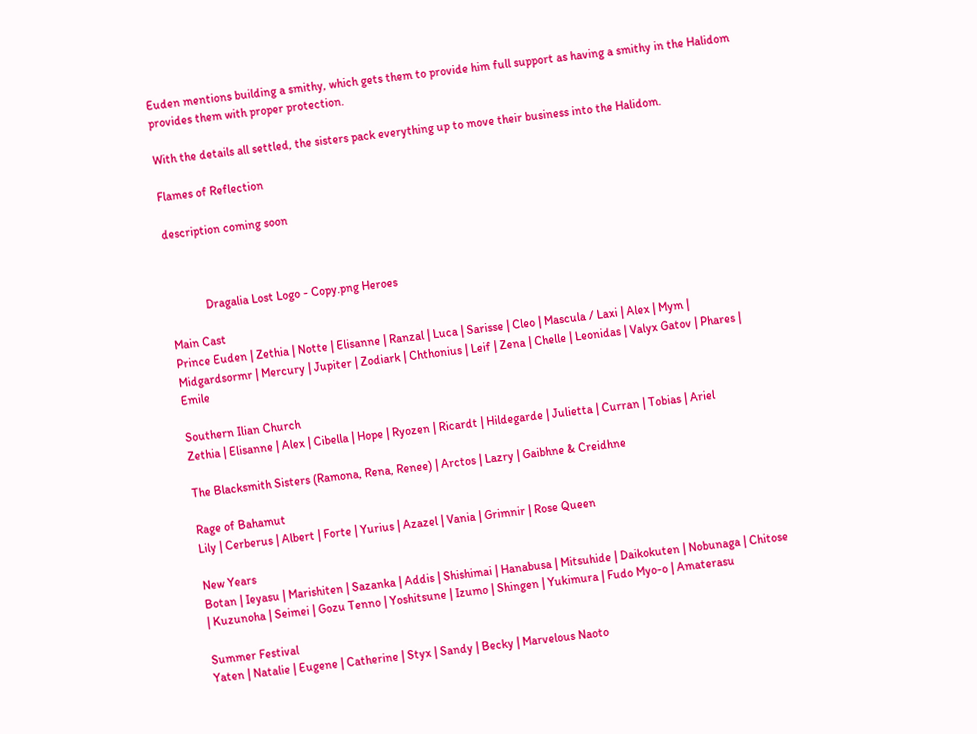Euden mentions building a smithy, which gets them to provide him full support as having a smithy in the Halidom provides them with proper protection.

With the details all settled, the sisters pack everything up to move their business into the Halidom.

Flames of Reflection

description coming soon



            Dragalia Lost Logo - Copy.png Heroes

Main Cast
Prince Euden | Zethia | Notte | Elisanne | Ranzal | Luca | Sarisse | Cleo | Mascula / Laxi | Alex | Mym | Midgardsormr | Mercury | Jupiter | Zodiark | Chthonius | Leif | Zena | Chelle | Leonidas | Valyx Gatov | Phares | Emile

Southern Ilian Church
Zethia | Elisanne | Alex | Cibella | Hope | Ryozen | Ricardt | Hildegarde | Julietta | Curran | Tobias | Ariel

The Blacksmith Sisters (Ramona, Rena, Renee) | Arctos | Lazry | Gaibhne & Creidhne

Rage of Bahamut
Lily | Cerberus | Albert | Forte | Yurius | Azazel | Vania | Grimnir | Rose Queen

New Years
Botan | Ieyasu | Marishiten | Sazanka | Addis | Shishimai | Hanabusa | Mitsuhide | Daikokuten | Nobunaga | Chitose | Kuzunoha | Seimei | Gozu Tenno | Yoshitsune | Izumo | Shingen | Yukimura | Fudo Myo-o | Amaterasu

Summer Festival
Yaten | Natalie | Eugene | Catherine | Styx | Sandy | Becky | Marvelous Naoto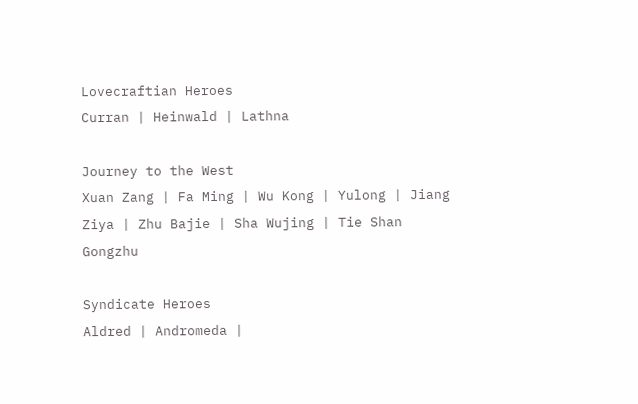Lovecraftian Heroes
Curran | Heinwald | Lathna

Journey to the West
Xuan Zang | Fa Ming | Wu Kong | Yulong | Jiang Ziya | Zhu Bajie | Sha Wujing | Tie Shan Gongzhu

Syndicate Heroes
Aldred | Andromeda |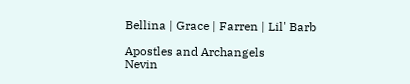Bellina | Grace | Farren | Lil' Barb

Apostles and Archangels
Nevin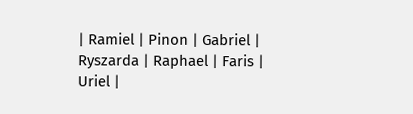| Ramiel | Pinon | Gabriel | Ryszarda | Raphael | Faris | Uriel |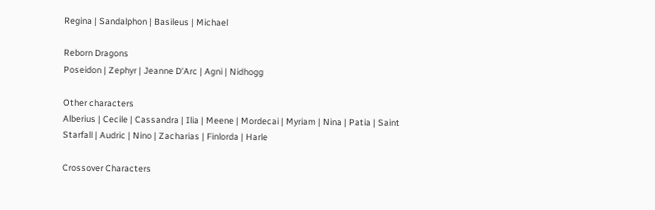Regina | Sandalphon | Basileus | Michael

Reborn Dragons
Poseidon | Zephyr | Jeanne D'Arc | Agni | Nidhogg

Other characters
Alberius | Cecile | Cassandra | Ilia | Meene | Mordecai | Myriam | Nina | Patia | Saint Starfall | Audric | Nino | Zacharias | Finlorda | Harle

Crossover Characters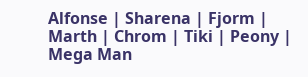Alfonse | Sharena | Fjorm | Marth | Chrom | Tiki | Peony | Mega Man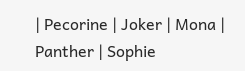| Pecorine | Joker | Mona | Panther | Sophie